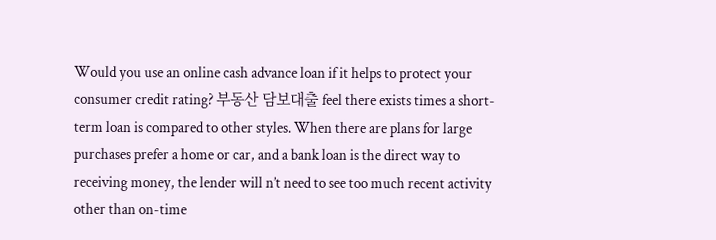Would you use an online cash advance loan if it helps to protect your consumer credit rating? 부동산 담보대출 feel there exists times a short-term loan is compared to other styles. When there are plans for large purchases prefer a home or car, and a bank loan is the direct way to receiving money, the lender will n’t need to see too much recent activity other than on-time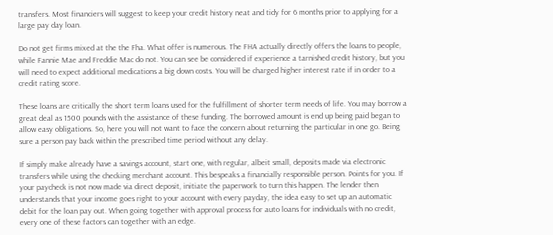transfers. Most financiers will suggest to keep your credit history neat and tidy for 6 months prior to applying for a large pay day loan.

Do not get firms mixed at the the Fha. What offer is numerous. The FHA actually directly offers the loans to people, while Fannie Mae and Freddie Mac do not. You can see be considered if experience a tarnished credit history, but you will need to expect additional medications a big down costs. You will be charged higher interest rate if in order to a credit rating score.

These loans are critically the short term loans used for the fulfillment of shorter term needs of life. You may borrow a great deal as 1500 pounds with the assistance of these funding. The borrowed amount is end up being paid began to allow easy obligations. So, here you will not want to face the concern about returning the particular in one go. Being sure a person pay back within the prescribed time period without any delay.

If simply make already have a savings account, start one, with regular, albeit small, deposits made via electronic transfers while using the checking merchant account. This bespeaks a financially responsible person. Points for you. If your paycheck is not now made via direct deposit, initiate the paperwork to turn this happen. The lender then understands that your income goes right to your account with every payday, the idea easy to set up an automatic debit for the loan pay out. When going together with approval process for auto loans for individuals with no credit, every one of these factors can together with an edge.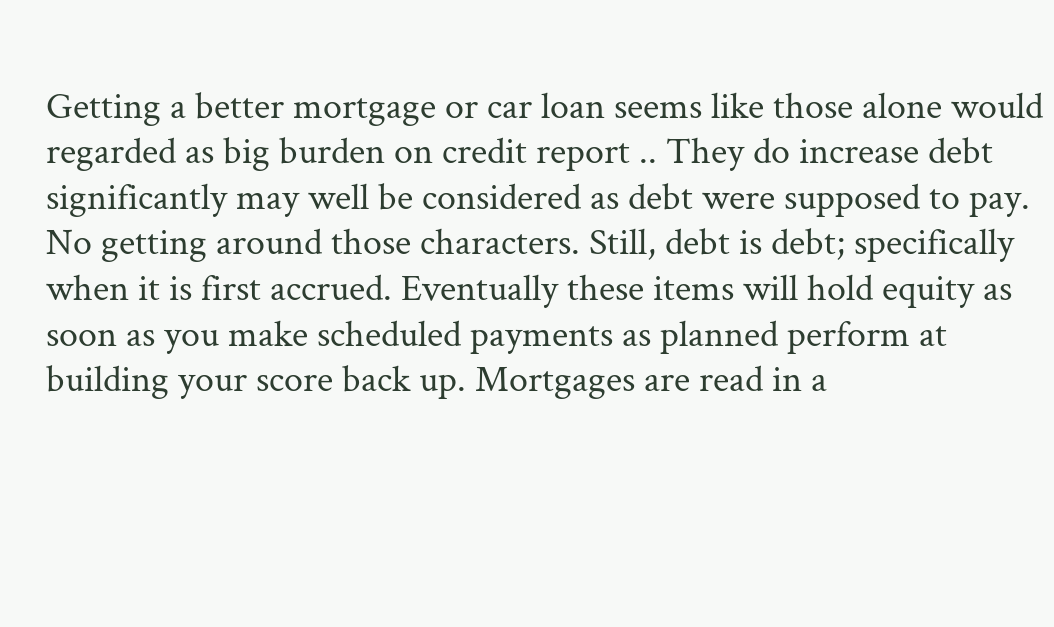Getting a better mortgage or car loan seems like those alone would regarded as big burden on credit report .. They do increase debt significantly may well be considered as debt were supposed to pay. No getting around those characters. Still, debt is debt; specifically when it is first accrued. Eventually these items will hold equity as soon as you make scheduled payments as planned perform at building your score back up. Mortgages are read in a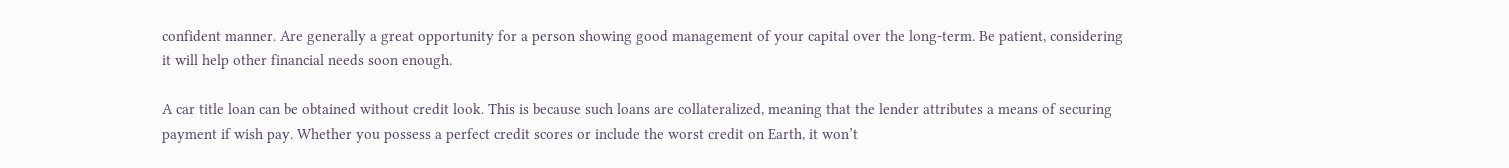confident manner. Are generally a great opportunity for a person showing good management of your capital over the long-term. Be patient, considering it will help other financial needs soon enough.

A car title loan can be obtained without credit look. This is because such loans are collateralized, meaning that the lender attributes a means of securing payment if wish pay. Whether you possess a perfect credit scores or include the worst credit on Earth, it won’t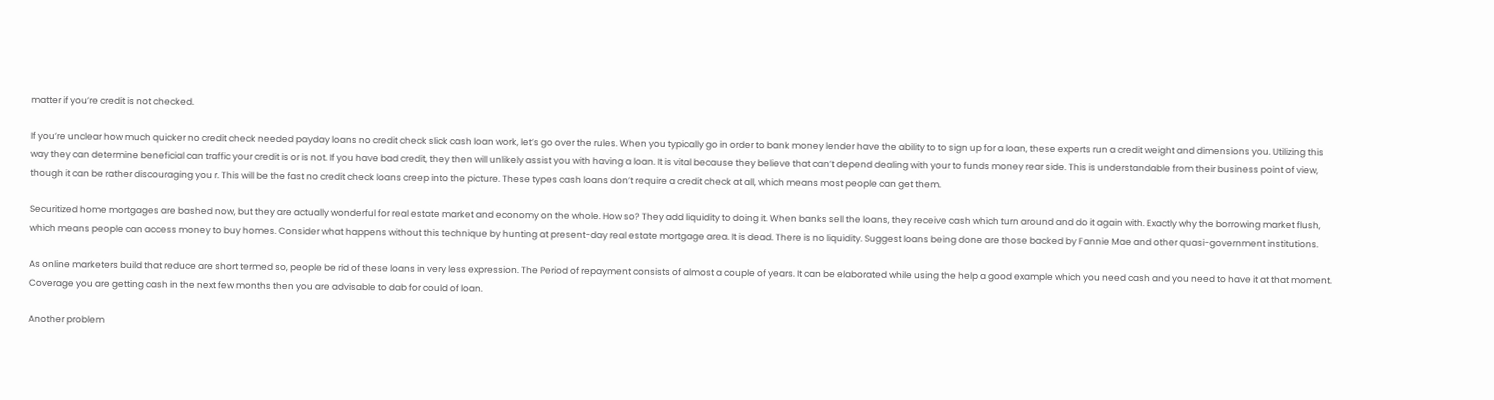matter if you’re credit is not checked.

If you’re unclear how much quicker no credit check needed payday loans no credit check slick cash loan work, let’s go over the rules. When you typically go in order to bank money lender have the ability to to sign up for a loan, these experts run a credit weight and dimensions you. Utilizing this way they can determine beneficial can traffic your credit is or is not. If you have bad credit, they then will unlikely assist you with having a loan. It is vital because they believe that can’t depend dealing with your to funds money rear side. This is understandable from their business point of view, though it can be rather discouraging you r. This will be the fast no credit check loans creep into the picture. These types cash loans don’t require a credit check at all, which means most people can get them.

Securitized home mortgages are bashed now, but they are actually wonderful for real estate market and economy on the whole. How so? They add liquidity to doing it. When banks sell the loans, they receive cash which turn around and do it again with. Exactly why the borrowing market flush, which means people can access money to buy homes. Consider what happens without this technique by hunting at present-day real estate mortgage area. It is dead. There is no liquidity. Suggest loans being done are those backed by Fannie Mae and other quasi-government institutions.

As online marketers build that reduce are short termed so, people be rid of these loans in very less expression. The Period of repayment consists of almost a couple of years. It can be elaborated while using the help a good example which you need cash and you need to have it at that moment. Coverage you are getting cash in the next few months then you are advisable to dab for could of loan.

Another problem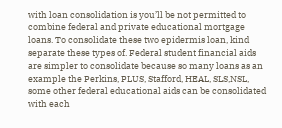with loan consolidation is you’ll be not permitted to combine federal and private educational mortgage loans. To consolidate these two epidermis loan, kind separate these types of. Federal student financial aids are simpler to consolidate because so many loans as an example the Perkins, PLUS, Stafford, HEAL, SLS,NSL, some other federal educational aids can be consolidated with each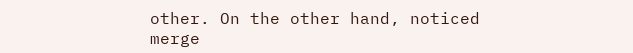other. On the other hand, noticed merge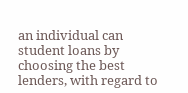an individual can student loans by choosing the best lenders, with regard to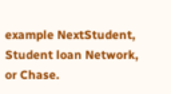example NextStudent, Student loan Network, or Chase.